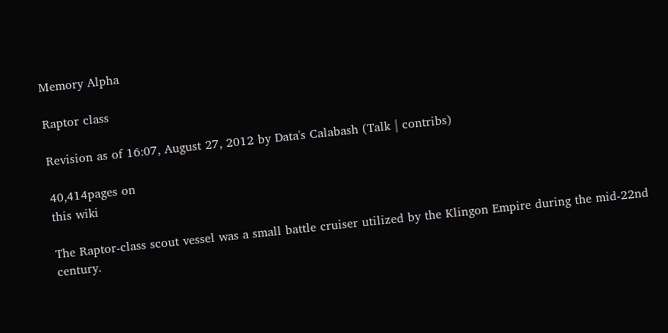Memory Alpha

Raptor class

Revision as of 16:07, August 27, 2012 by Data's Calabash (Talk | contribs)

40,414pages on
this wiki

The Raptor-class scout vessel was a small battle cruiser utilized by the Klingon Empire during the mid-22nd century.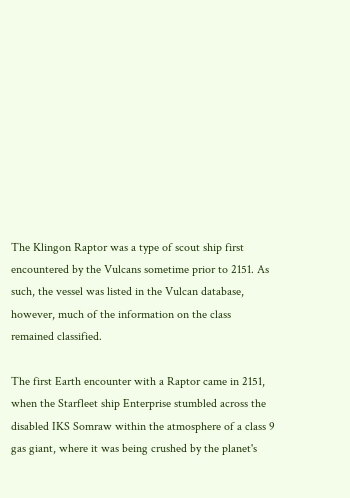The Klingon Raptor was a type of scout ship first encountered by the Vulcans sometime prior to 2151. As such, the vessel was listed in the Vulcan database, however, much of the information on the class remained classified.

The first Earth encounter with a Raptor came in 2151, when the Starfleet ship Enterprise stumbled across the disabled IKS Somraw within the atmosphere of a class 9 gas giant, where it was being crushed by the planet's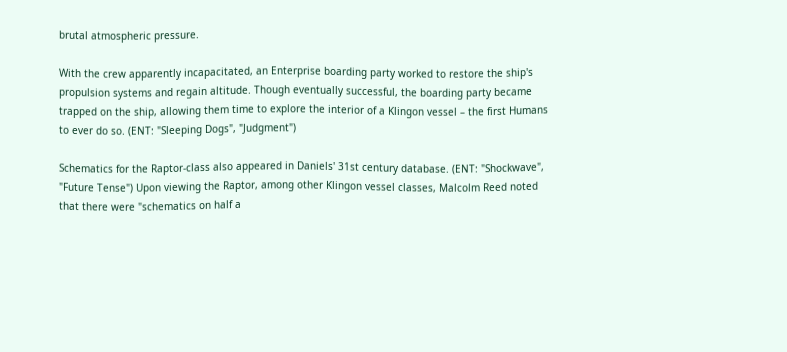brutal atmospheric pressure.

With the crew apparently incapacitated, an Enterprise boarding party worked to restore the ship's propulsion systems and regain altitude. Though eventually successful, the boarding party became trapped on the ship, allowing them time to explore the interior of a Klingon vessel – the first Humans to ever do so. (ENT: "Sleeping Dogs", "Judgment")

Schematics for the Raptor-class also appeared in Daniels' 31st century database. (ENT: "Shockwave", "Future Tense") Upon viewing the Raptor, among other Klingon vessel classes, Malcolm Reed noted that there were "schematics on half a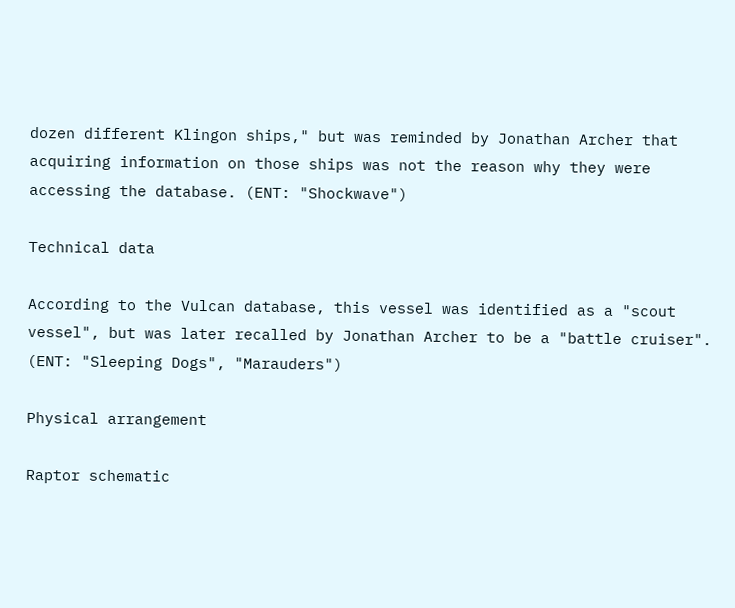dozen different Klingon ships," but was reminded by Jonathan Archer that acquiring information on those ships was not the reason why they were accessing the database. (ENT: "Shockwave")

Technical data

According to the Vulcan database, this vessel was identified as a "scout vessel", but was later recalled by Jonathan Archer to be a "battle cruiser". (ENT: "Sleeping Dogs", "Marauders")

Physical arrangement

Raptor schematic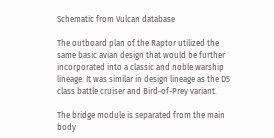Schematic from Vulcan database

The outboard plan of the Raptor utilized the same basic avian design that would be further incorporated into a classic and noble warship lineage. It was similar in design lineage as the D5 class battle cruiser and Bird-of-Prey variant.

The bridge module is separated from the main body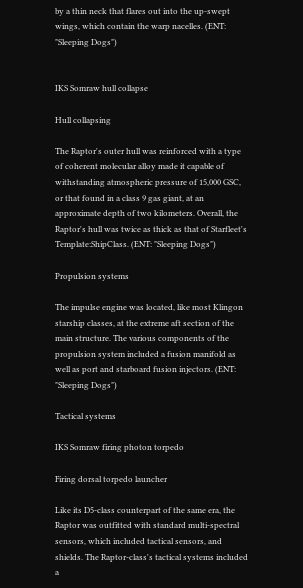by a thin neck that flares out into the up-swept wings, which contain the warp nacelles. (ENT: "Sleeping Dogs")


IKS Somraw hull collapse

Hull collapsing

The Raptor's outer hull was reinforced with a type of coherent molecular alloy made it capable of withstanding atmospheric pressure of 15,000 GSC, or that found in a class 9 gas giant, at an approximate depth of two kilometers. Overall, the Raptor's hull was twice as thick as that of Starfleet's Template:ShipClass. (ENT: "Sleeping Dogs")

Propulsion systems

The impulse engine was located, like most Klingon starship classes, at the extreme aft section of the main structure. The various components of the propulsion system included a fusion manifold as well as port and starboard fusion injectors. (ENT: "Sleeping Dogs")

Tactical systems

IKS Somraw firing photon torpedo

Firing dorsal torpedo launcher

Like its D5-class counterpart of the same era, the Raptor was outfitted with standard multi-spectral sensors, which included tactical sensors, and shields. The Raptor-class's tactical systems included a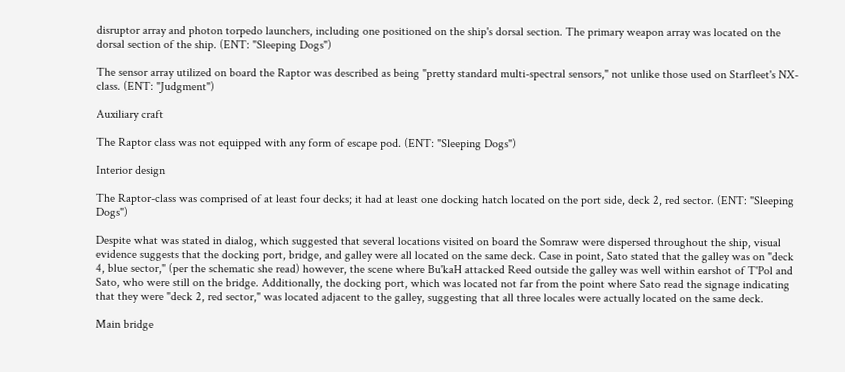disruptor array and photon torpedo launchers, including one positioned on the ship's dorsal section. The primary weapon array was located on the dorsal section of the ship. (ENT: "Sleeping Dogs")

The sensor array utilized on board the Raptor was described as being "pretty standard multi-spectral sensors," not unlike those used on Starfleet's NX-class. (ENT: "Judgment")

Auxiliary craft

The Raptor class was not equipped with any form of escape pod. (ENT: "Sleeping Dogs")

Interior design

The Raptor-class was comprised of at least four decks; it had at least one docking hatch located on the port side, deck 2, red sector. (ENT: "Sleeping Dogs")

Despite what was stated in dialog, which suggested that several locations visited on board the Somraw were dispersed throughout the ship, visual evidence suggests that the docking port, bridge, and galley were all located on the same deck. Case in point, Sato stated that the galley was on "deck 4, blue sector," (per the schematic she read) however, the scene where Bu'kaH attacked Reed outside the galley was well within earshot of T'Pol and Sato, who were still on the bridge. Additionally, the docking port, which was located not far from the point where Sato read the signage indicating that they were "deck 2, red sector," was located adjacent to the galley, suggesting that all three locales were actually located on the same deck.

Main bridge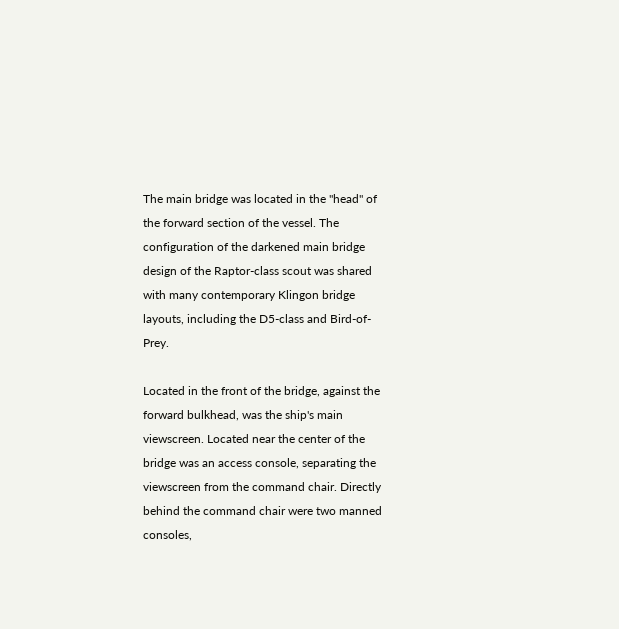The main bridge was located in the "head" of the forward section of the vessel. The configuration of the darkened main bridge design of the Raptor-class scout was shared with many contemporary Klingon bridge layouts, including the D5-class and Bird-of-Prey.

Located in the front of the bridge, against the forward bulkhead, was the ship's main viewscreen. Located near the center of the bridge was an access console, separating the viewscreen from the command chair. Directly behind the command chair were two manned consoles,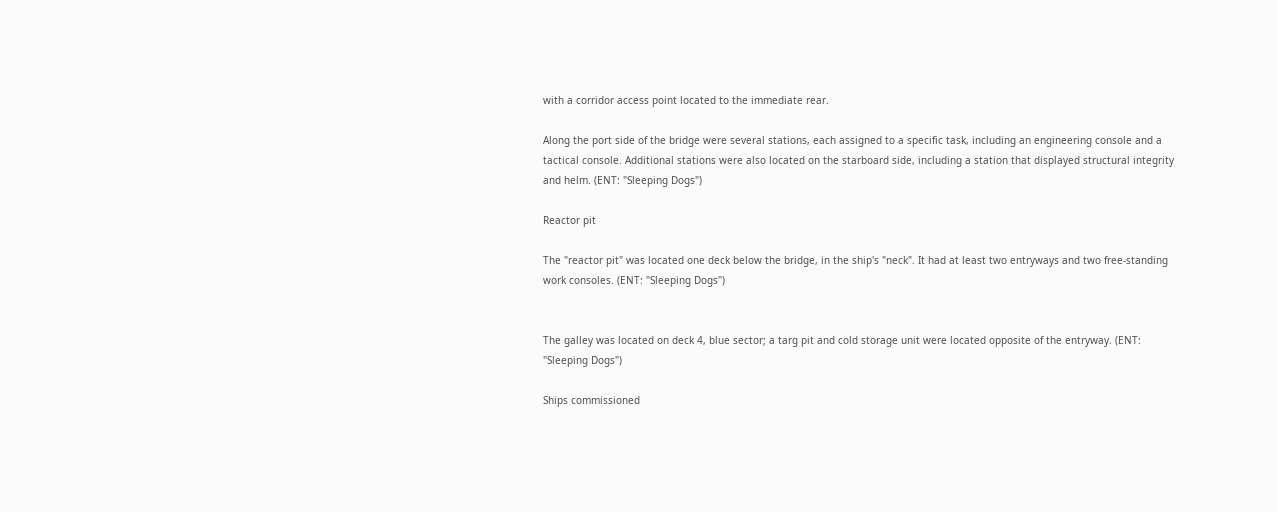with a corridor access point located to the immediate rear.

Along the port side of the bridge were several stations, each assigned to a specific task, including an engineering console and a tactical console. Additional stations were also located on the starboard side, including a station that displayed structural integrity and helm. (ENT: "Sleeping Dogs")

Reactor pit

The "reactor pit" was located one deck below the bridge, in the ship's "neck". It had at least two entryways and two free-standing work consoles. (ENT: "Sleeping Dogs")


The galley was located on deck 4, blue sector; a targ pit and cold storage unit were located opposite of the entryway. (ENT: "Sleeping Dogs")

Ships commissioned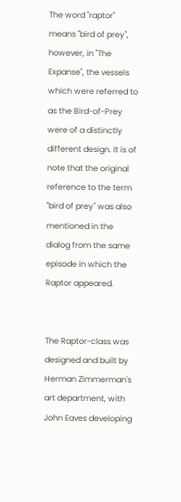The word "raptor" means "bird of prey", however, in "The Expanse", the vessels which were referred to as the Bird-of-Prey were of a distinctly different design. It is of note that the original reference to the term "bird of prey" was also mentioned in the dialog from the same episode in which the Raptor appeared.


The Raptor-class was designed and built by Herman Zimmerman's art department, with John Eaves developing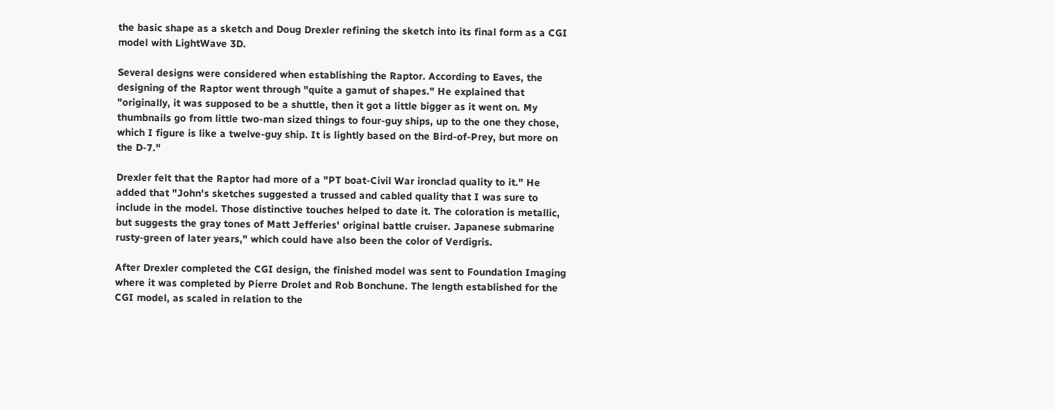the basic shape as a sketch and Doug Drexler refining the sketch into its final form as a CGI model with LightWave 3D.

Several designs were considered when establishing the Raptor. According to Eaves, the designing of the Raptor went through "quite a gamut of shapes." He explained that "originally, it was supposed to be a shuttle, then it got a little bigger as it went on. My thumbnails go from little two-man sized things to four-guy ships, up to the one they chose, which I figure is like a twelve-guy ship. It is lightly based on the Bird-of-Prey, but more on the D-7."

Drexler felt that the Raptor had more of a "PT boat-Civil War ironclad quality to it." He added that "John's sketches suggested a trussed and cabled quality that I was sure to include in the model. Those distinctive touches helped to date it. The coloration is metallic, but suggests the gray tones of Matt Jefferies' original battle cruiser. Japanese submarine rusty-green of later years," which could have also been the color of Verdigris.

After Drexler completed the CGI design, the finished model was sent to Foundation Imaging where it was completed by Pierre Drolet and Rob Bonchune. The length established for the CGI model, as scaled in relation to the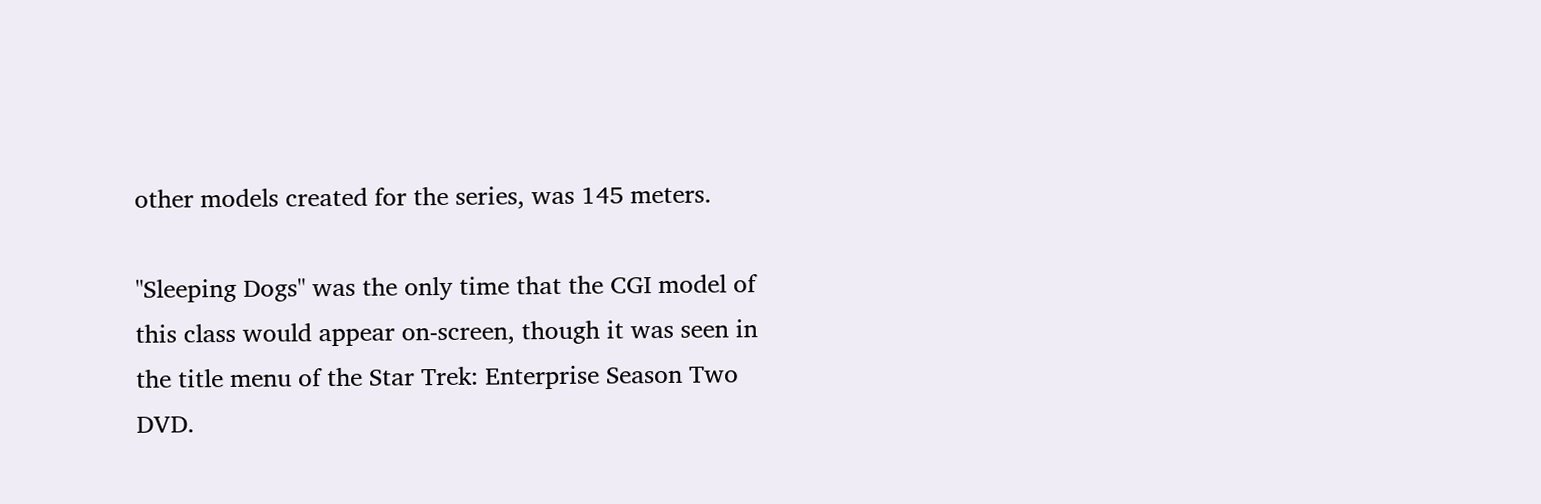other models created for the series, was 145 meters.

"Sleeping Dogs" was the only time that the CGI model of this class would appear on-screen, though it was seen in the title menu of the Star Trek: Enterprise Season Two DVD.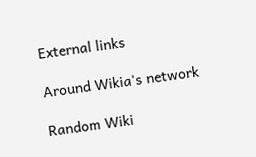External links

Around Wikia's network

Random Wiki